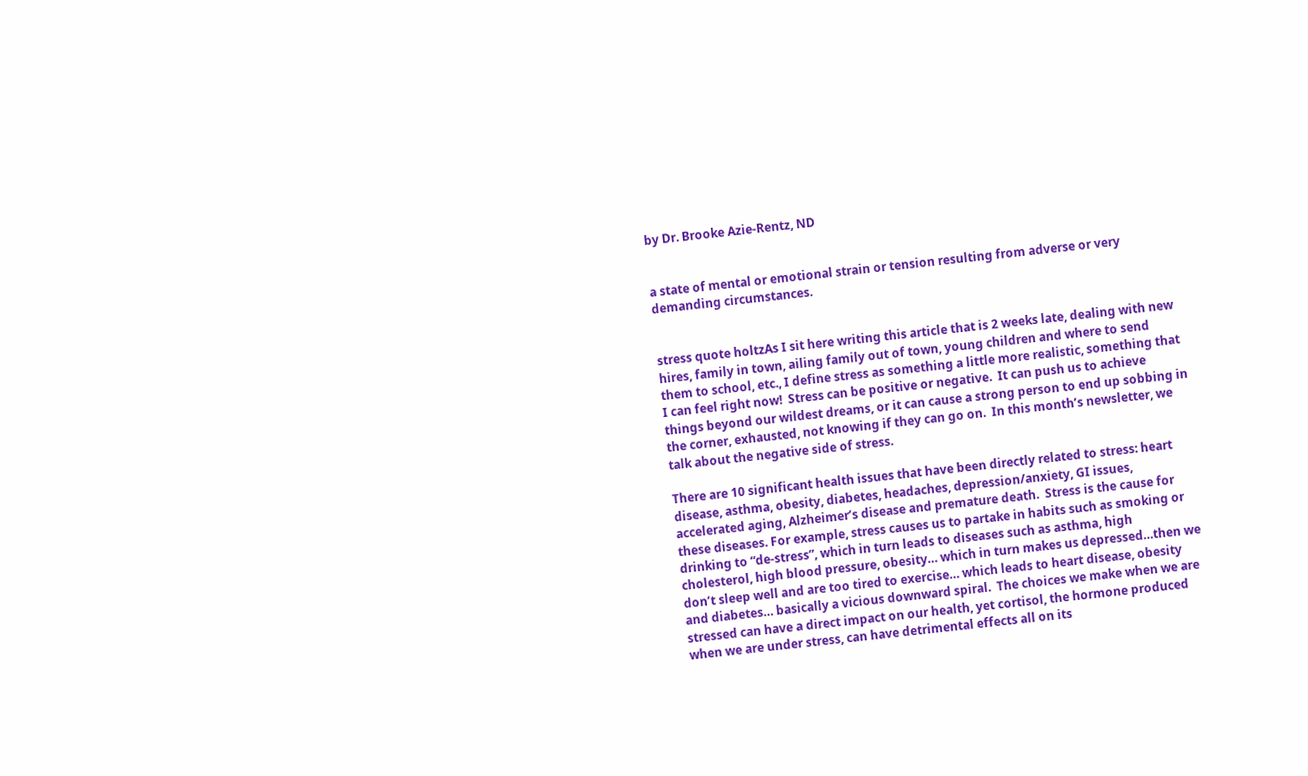by Dr. Brooke Azie-Rentz, ND


a state of mental or emotional strain or tension resulting from adverse or very demanding circumstances.


stress quote holtzAs I sit here writing this article that is 2 weeks late, dealing with new hires, family in town, ailing family out of town, young children and where to send them to school, etc., I define stress as something a little more realistic, something that I can feel right now!  Stress can be positive or negative.  It can push us to achieve things beyond our wildest dreams, or it can cause a strong person to end up sobbing in the corner, exhausted, not knowing if they can go on.  In this month’s newsletter, we talk about the negative side of stress.

There are 10 significant health issues that have been directly related to stress: heart disease, asthma, obesity, diabetes, headaches, depression/anxiety, GI issues, accelerated aging, Alzheimer’s disease and premature death.  Stress is the cause for these diseases. For example, stress causes us to partake in habits such as smoking or drinking to “de-stress”, which in turn leads to diseases such as asthma, high cholesterol, high blood pressure, obesity… which in turn makes us depressed…then we don’t sleep well and are too tired to exercise… which leads to heart disease, obesity and diabetes… basically a vicious downward spiral.  The choices we make when we are stressed can have a direct impact on our health, yet cortisol, the hormone produced when we are under stress, can have detrimental effects all on its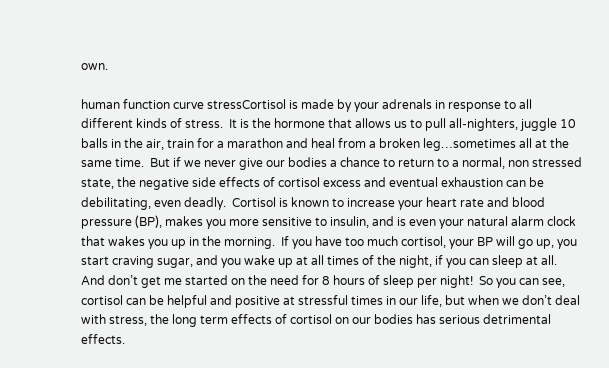own.

human function curve stressCortisol is made by your adrenals in response to all different kinds of stress.  It is the hormone that allows us to pull all-nighters, juggle 10 balls in the air, train for a marathon and heal from a broken leg…sometimes all at the same time.  But if we never give our bodies a chance to return to a normal, non stressed state, the negative side effects of cortisol excess and eventual exhaustion can be debilitating, even deadly.  Cortisol is known to increase your heart rate and blood pressure (BP), makes you more sensitive to insulin, and is even your natural alarm clock that wakes you up in the morning.  If you have too much cortisol, your BP will go up, you start craving sugar, and you wake up at all times of the night, if you can sleep at all.  And don’t get me started on the need for 8 hours of sleep per night!  So you can see, cortisol can be helpful and positive at stressful times in our life, but when we don’t deal with stress, the long term effects of cortisol on our bodies has serious detrimental effects.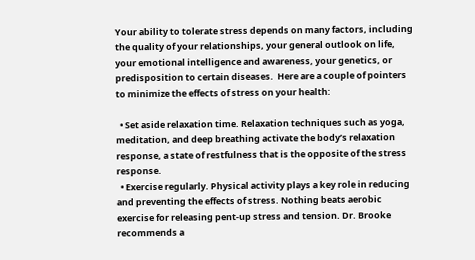Your ability to tolerate stress depends on many factors, including the quality of your relationships, your general outlook on life, your emotional intelligence and awareness, your genetics, or predisposition to certain diseases.  Here are a couple of pointers to minimize the effects of stress on your health:

  • Set aside relaxation time. Relaxation techniques such as yoga, meditation, and deep breathing activate the body’s relaxation response, a state of restfulness that is the opposite of the stress response.
  • Exercise regularly. Physical activity plays a key role in reducing and preventing the effects of stress. Nothing beats aerobic exercise for releasing pent-up stress and tension. Dr. Brooke recommends a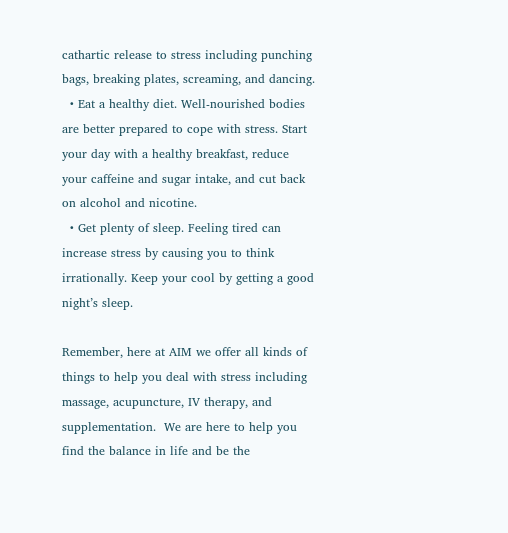cathartic release to stress including punching bags, breaking plates, screaming, and dancing.
  • Eat a healthy diet. Well-nourished bodies are better prepared to cope with stress. Start your day with a healthy breakfast, reduce your caffeine and sugar intake, and cut back on alcohol and nicotine.
  • Get plenty of sleep. Feeling tired can increase stress by causing you to think irrationally. Keep your cool by getting a good night’s sleep.

Remember, here at AIM we offer all kinds of things to help you deal with stress including massage, acupuncture, IV therapy, and supplementation.  We are here to help you find the balance in life and be the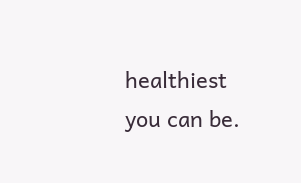healthiest you can be.